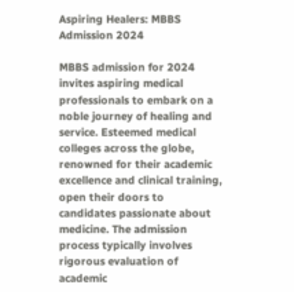Aspiring Healers: MBBS Admission 2024

MBBS admission for 2024 invites aspiring medical professionals to embark on a noble journey of healing and service. Esteemed medical colleges across the globe, renowned for their academic excellence and clinical training, open their doors to candidates passionate about medicine. The admission process typically involves rigorous evaluation of academic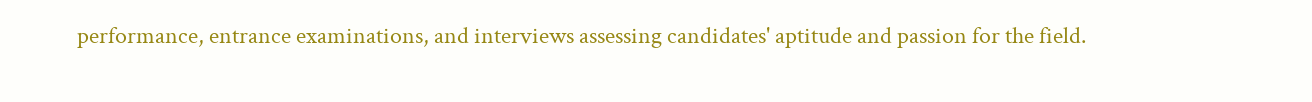performance, entrance examinations, and interviews assessing candidates' aptitude and passion for the field.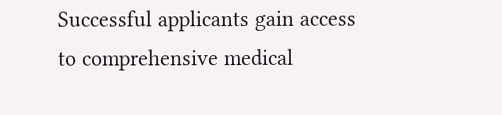Successful applicants gain access to comprehensive medical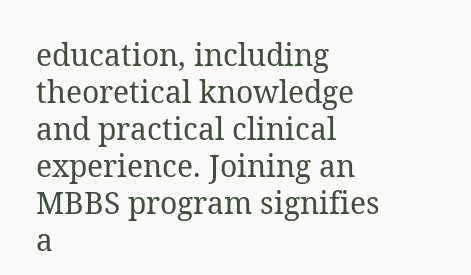education, including theoretical knowledge and practical clinical experience. Joining an MBBS program signifies a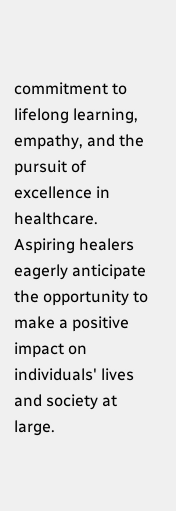commitment to lifelong learning, empathy, and the pursuit of excellence in healthcare. Aspiring healers eagerly anticipate the opportunity to make a positive impact on individuals' lives and society at large.